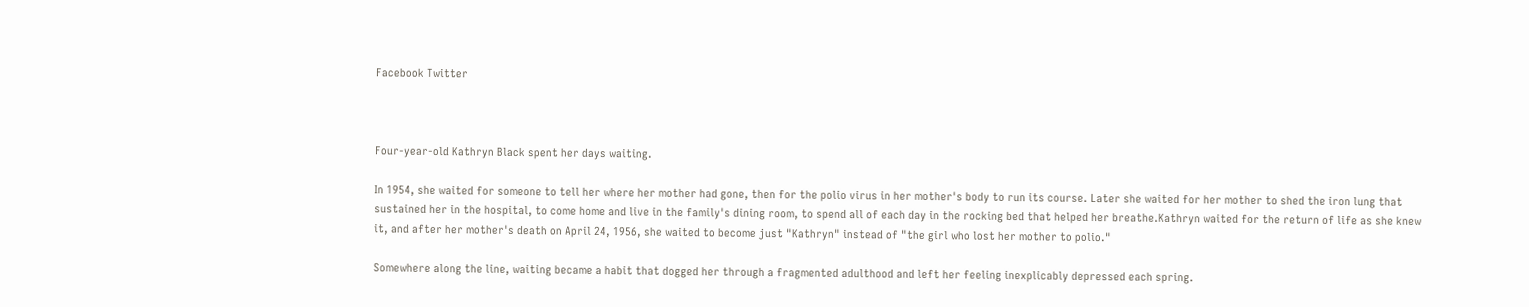Facebook Twitter



Four-year-old Kathryn Black spent her days waiting.

In 1954, she waited for someone to tell her where her mother had gone, then for the polio virus in her mother's body to run its course. Later she waited for her mother to shed the iron lung that sustained her in the hospital, to come home and live in the family's dining room, to spend all of each day in the rocking bed that helped her breathe.Kathryn waited for the return of life as she knew it, and after her mother's death on April 24, 1956, she waited to become just "Kathryn" instead of "the girl who lost her mother to polio."

Somewhere along the line, waiting became a habit that dogged her through a fragmented adulthood and left her feeling inexplicably depressed each spring.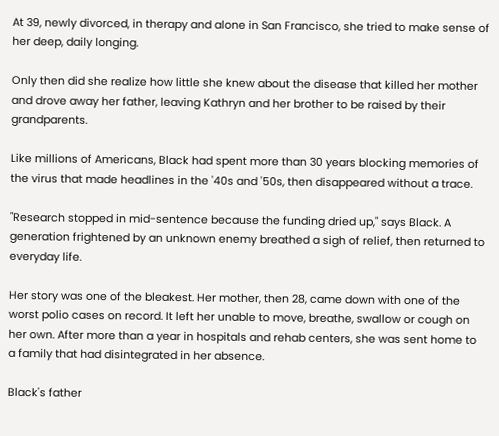At 39, newly divorced, in therapy and alone in San Francisco, she tried to make sense of her deep, daily longing.

Only then did she realize how little she knew about the disease that killed her mother and drove away her father, leaving Kathryn and her brother to be raised by their grandparents.

Like millions of Americans, Black had spent more than 30 years blocking memories of the virus that made headlines in the '40s and '50s, then disappeared without a trace.

"Research stopped in mid-sentence because the funding dried up," says Black. A generation frightened by an unknown enemy breathed a sigh of relief, then returned to everyday life.

Her story was one of the bleakest. Her mother, then 28, came down with one of the worst polio cases on record. It left her unable to move, breathe, swallow or cough on her own. After more than a year in hospitals and rehab centers, she was sent home to a family that had disintegrated in her absence.

Black's father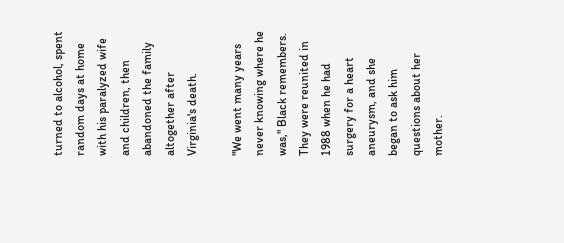turned to alcohol, spent random days at home with his paralyzed wife and children, then abandoned the family altogether after Virginia's death.

"We went many years never knowing where he was," Black remembers. They were reunited in 1988 when he had surgery for a heart aneurysm, and she began to ask him questions about her mother.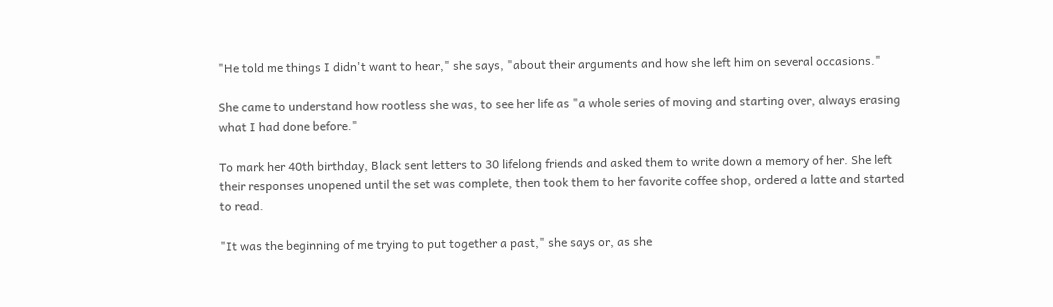"He told me things I didn't want to hear," she says, "about their arguments and how she left him on several occasions."

She came to understand how rootless she was, to see her life as "a whole series of moving and starting over, always erasing what I had done before."

To mark her 40th birthday, Black sent letters to 30 lifelong friends and asked them to write down a memory of her. She left their responses unopened until the set was complete, then took them to her favorite coffee shop, ordered a latte and started to read.

"It was the beginning of me trying to put together a past," she says or, as she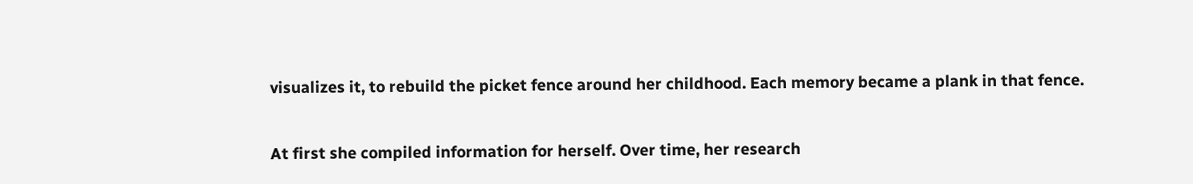visualizes it, to rebuild the picket fence around her childhood. Each memory became a plank in that fence.

At first she compiled information for herself. Over time, her research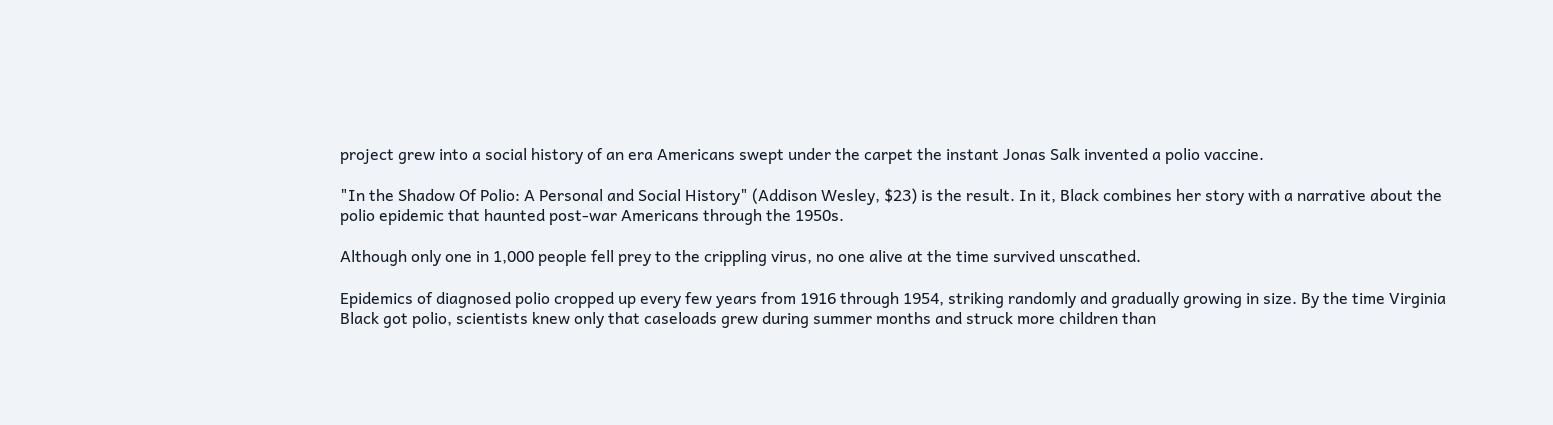project grew into a social history of an era Americans swept under the carpet the instant Jonas Salk invented a polio vaccine.

"In the Shadow Of Polio: A Personal and Social History" (Addison Wesley, $23) is the result. In it, Black combines her story with a narrative about the polio epidemic that haunted post-war Americans through the 1950s.

Although only one in 1,000 people fell prey to the crippling virus, no one alive at the time survived unscathed.

Epidemics of diagnosed polio cropped up every few years from 1916 through 1954, striking randomly and gradually growing in size. By the time Virginia Black got polio, scientists knew only that caseloads grew during summer months and struck more children than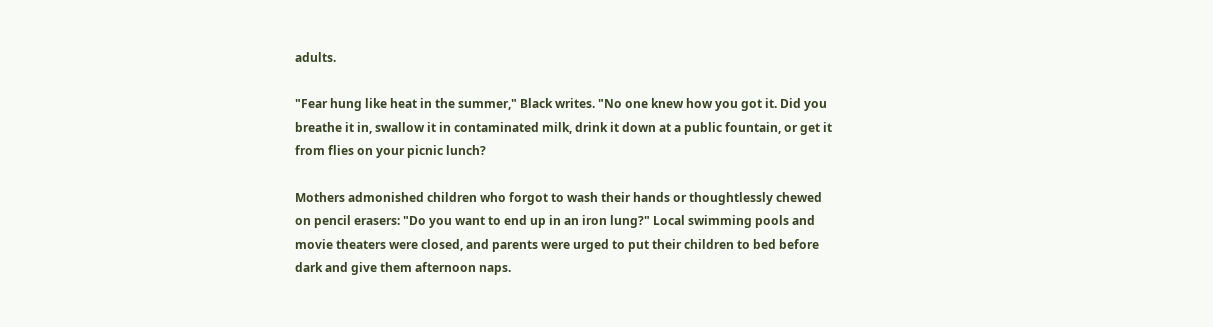adults.

"Fear hung like heat in the summer," Black writes. "No one knew how you got it. Did you breathe it in, swallow it in contaminated milk, drink it down at a public fountain, or get it from flies on your picnic lunch?

Mothers admonished children who forgot to wash their hands or thoughtlessly chewed on pencil erasers: "Do you want to end up in an iron lung?" Local swimming pools and movie theaters were closed, and parents were urged to put their children to bed before dark and give them afternoon naps.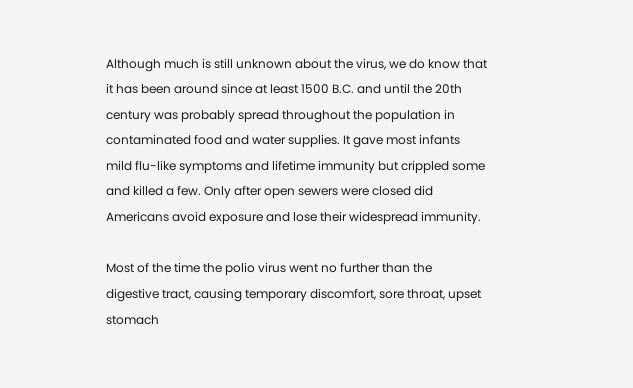Although much is still unknown about the virus, we do know that it has been around since at least 1500 B.C. and until the 20th century was probably spread throughout the population in contaminated food and water supplies. It gave most infants mild flu-like symptoms and lifetime immunity but crippled some and killed a few. Only after open sewers were closed did Americans avoid exposure and lose their widespread immunity.

Most of the time the polio virus went no further than the digestive tract, causing temporary discomfort, sore throat, upset stomach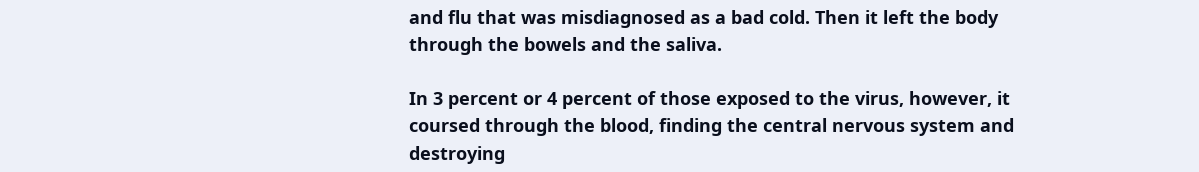and flu that was misdiagnosed as a bad cold. Then it left the body through the bowels and the saliva.

In 3 percent or 4 percent of those exposed to the virus, however, it coursed through the blood, finding the central nervous system and destroying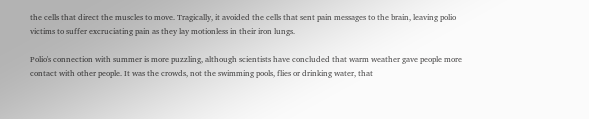the cells that direct the muscles to move. Tragically, it avoided the cells that sent pain messages to the brain, leaving polio victims to suffer excruciating pain as they lay motionless in their iron lungs.

Polio's connection with summer is more puzzling, although scientists have concluded that warm weather gave people more contact with other people. It was the crowds, not the swimming pools, flies or drinking water, that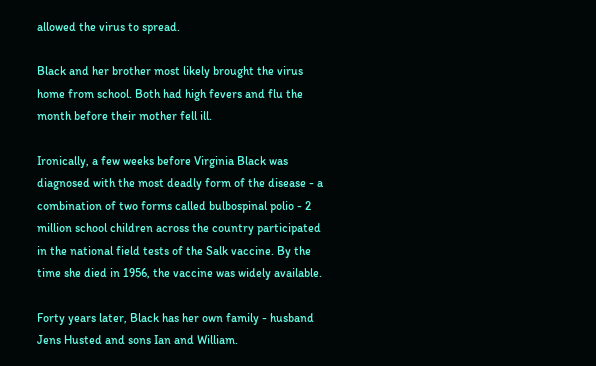allowed the virus to spread.

Black and her brother most likely brought the virus home from school. Both had high fevers and flu the month before their mother fell ill.

Ironically, a few weeks before Virginia Black was diagnosed with the most deadly form of the disease - a combination of two forms called bulbospinal polio - 2 million school children across the country participated in the national field tests of the Salk vaccine. By the time she died in 1956, the vaccine was widely available.

Forty years later, Black has her own family - husband Jens Husted and sons Ian and William.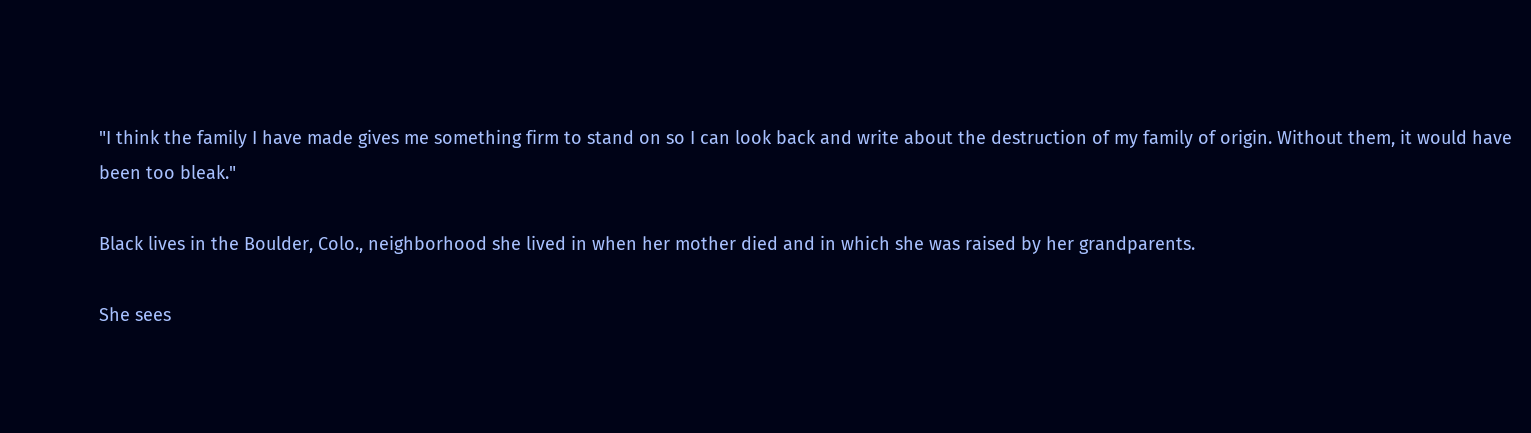"I think the family I have made gives me something firm to stand on so I can look back and write about the destruction of my family of origin. Without them, it would have been too bleak."

Black lives in the Boulder, Colo., neighborhood she lived in when her mother died and in which she was raised by her grandparents.

She sees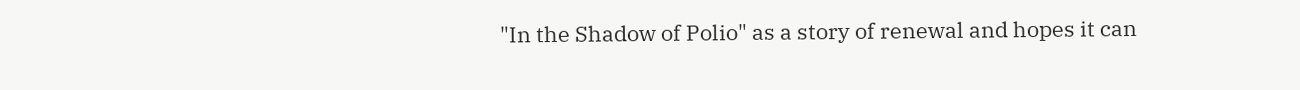"In the Shadow of Polio" as a story of renewal and hopes it can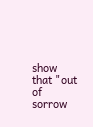show that "out of sorrow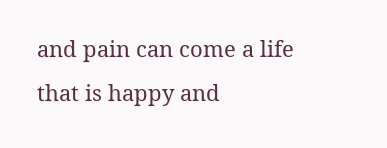and pain can come a life that is happy and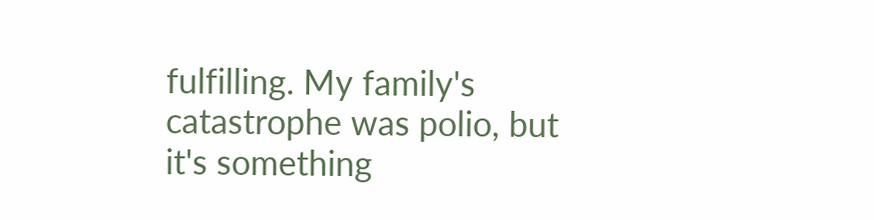fulfilling. My family's catastrophe was polio, but it's something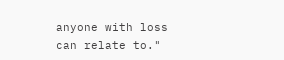anyone with loss can relate to."